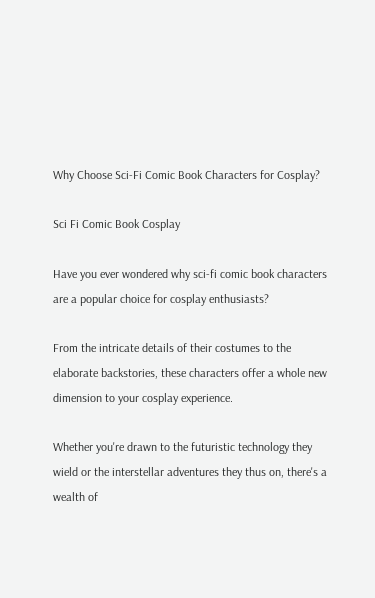Why Choose Sci-Fi Comic Book Characters for Cosplay?

Sci Fi Comic Book Cosplay

Have you ever wondered why sci-fi comic book characters are a popular choice for cosplay enthusiasts?

From the intricate details of their costumes to the elaborate backstories, these characters offer a whole new dimension to your cosplay experience.

Whether you're drawn to the futuristic technology they wield or the interstellar adventures they thus on, there's a wealth of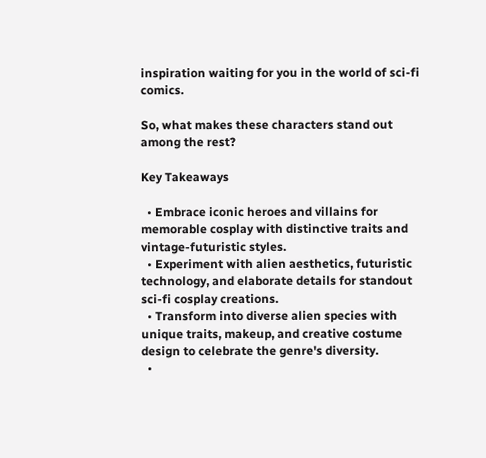inspiration waiting for you in the world of sci-fi comics.

So, what makes these characters stand out among the rest?

Key Takeaways

  • Embrace iconic heroes and villains for memorable cosplay with distinctive traits and vintage-futuristic styles.
  • Experiment with alien aesthetics, futuristic technology, and elaborate details for standout sci-fi cosplay creations.
  • Transform into diverse alien species with unique traits, makeup, and creative costume design to celebrate the genre's diversity.
  •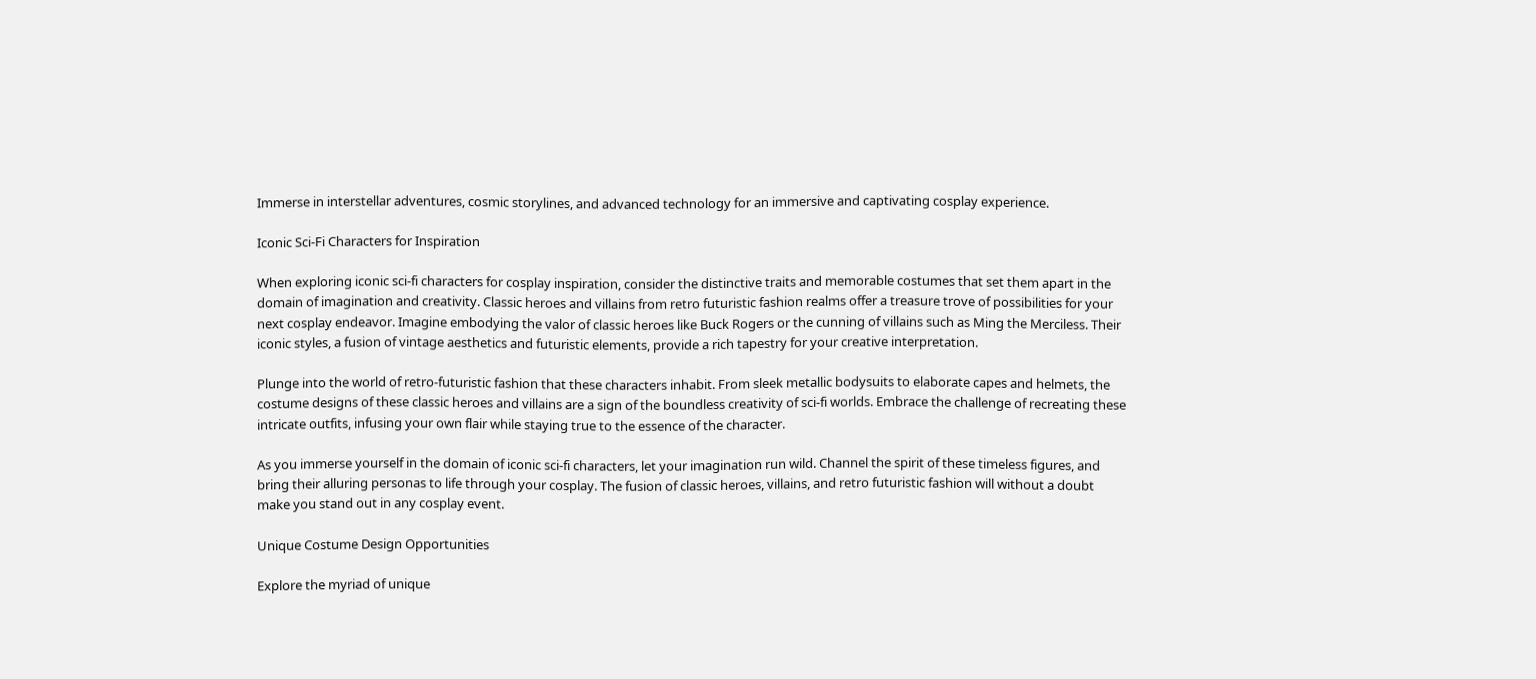Immerse in interstellar adventures, cosmic storylines, and advanced technology for an immersive and captivating cosplay experience.

Iconic Sci-Fi Characters for Inspiration

When exploring iconic sci-fi characters for cosplay inspiration, consider the distinctive traits and memorable costumes that set them apart in the domain of imagination and creativity. Classic heroes and villains from retro futuristic fashion realms offer a treasure trove of possibilities for your next cosplay endeavor. Imagine embodying the valor of classic heroes like Buck Rogers or the cunning of villains such as Ming the Merciless. Their iconic styles, a fusion of vintage aesthetics and futuristic elements, provide a rich tapestry for your creative interpretation.

Plunge into the world of retro-futuristic fashion that these characters inhabit. From sleek metallic bodysuits to elaborate capes and helmets, the costume designs of these classic heroes and villains are a sign of the boundless creativity of sci-fi worlds. Embrace the challenge of recreating these intricate outfits, infusing your own flair while staying true to the essence of the character.

As you immerse yourself in the domain of iconic sci-fi characters, let your imagination run wild. Channel the spirit of these timeless figures, and bring their alluring personas to life through your cosplay. The fusion of classic heroes, villains, and retro futuristic fashion will without a doubt make you stand out in any cosplay event.

Unique Costume Design Opportunities

Explore the myriad of unique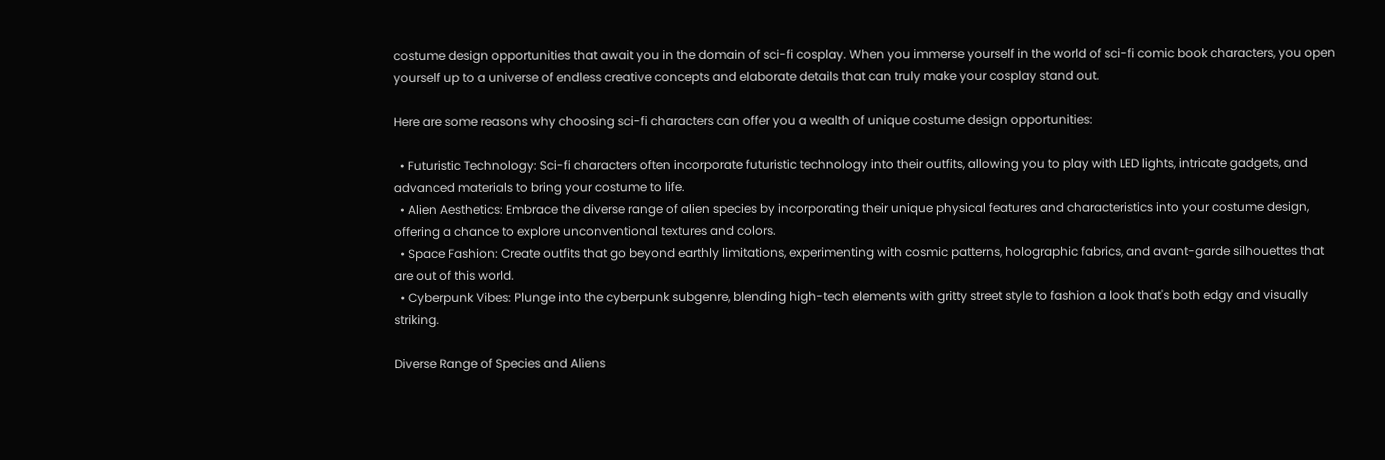costume design opportunities that await you in the domain of sci-fi cosplay. When you immerse yourself in the world of sci-fi comic book characters, you open yourself up to a universe of endless creative concepts and elaborate details that can truly make your cosplay stand out.

Here are some reasons why choosing sci-fi characters can offer you a wealth of unique costume design opportunities:

  • Futuristic Technology: Sci-fi characters often incorporate futuristic technology into their outfits, allowing you to play with LED lights, intricate gadgets, and advanced materials to bring your costume to life.
  • Alien Aesthetics: Embrace the diverse range of alien species by incorporating their unique physical features and characteristics into your costume design, offering a chance to explore unconventional textures and colors.
  • Space Fashion: Create outfits that go beyond earthly limitations, experimenting with cosmic patterns, holographic fabrics, and avant-garde silhouettes that are out of this world.
  • Cyberpunk Vibes: Plunge into the cyberpunk subgenre, blending high-tech elements with gritty street style to fashion a look that's both edgy and visually striking.

Diverse Range of Species and Aliens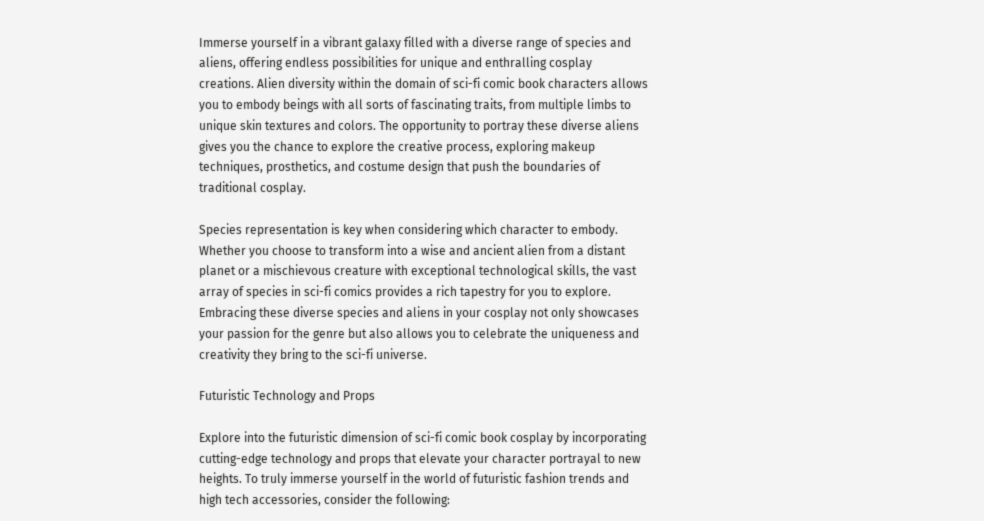Immerse yourself in a vibrant galaxy filled with a diverse range of species and aliens, offering endless possibilities for unique and enthralling cosplay creations. Alien diversity within the domain of sci-fi comic book characters allows you to embody beings with all sorts of fascinating traits, from multiple limbs to unique skin textures and colors. The opportunity to portray these diverse aliens gives you the chance to explore the creative process, exploring makeup techniques, prosthetics, and costume design that push the boundaries of traditional cosplay.

Species representation is key when considering which character to embody. Whether you choose to transform into a wise and ancient alien from a distant planet or a mischievous creature with exceptional technological skills, the vast array of species in sci-fi comics provides a rich tapestry for you to explore. Embracing these diverse species and aliens in your cosplay not only showcases your passion for the genre but also allows you to celebrate the uniqueness and creativity they bring to the sci-fi universe.

Futuristic Technology and Props

Explore into the futuristic dimension of sci-fi comic book cosplay by incorporating cutting-edge technology and props that elevate your character portrayal to new heights. To truly immerse yourself in the world of futuristic fashion trends and high tech accessories, consider the following: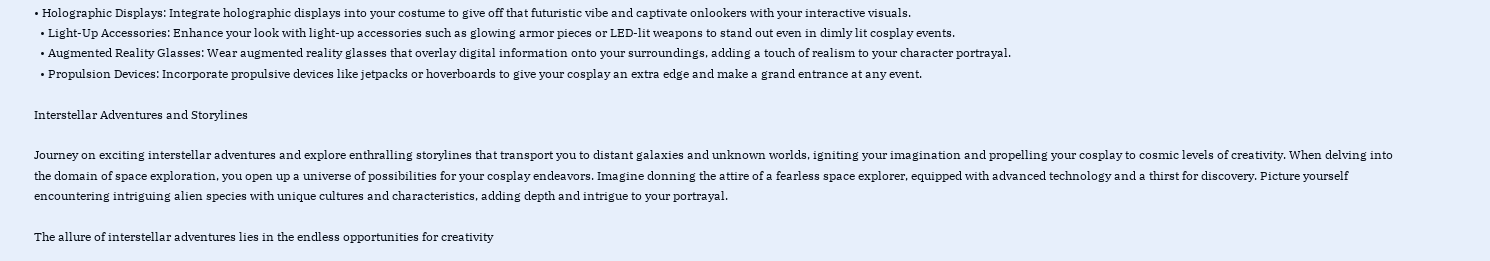• Holographic Displays: Integrate holographic displays into your costume to give off that futuristic vibe and captivate onlookers with your interactive visuals.
  • Light-Up Accessories: Enhance your look with light-up accessories such as glowing armor pieces or LED-lit weapons to stand out even in dimly lit cosplay events.
  • Augmented Reality Glasses: Wear augmented reality glasses that overlay digital information onto your surroundings, adding a touch of realism to your character portrayal.
  • Propulsion Devices: Incorporate propulsive devices like jetpacks or hoverboards to give your cosplay an extra edge and make a grand entrance at any event.

Interstellar Adventures and Storylines

Journey on exciting interstellar adventures and explore enthralling storylines that transport you to distant galaxies and unknown worlds, igniting your imagination and propelling your cosplay to cosmic levels of creativity. When delving into the domain of space exploration, you open up a universe of possibilities for your cosplay endeavors. Imagine donning the attire of a fearless space explorer, equipped with advanced technology and a thirst for discovery. Picture yourself encountering intriguing alien species with unique cultures and characteristics, adding depth and intrigue to your portrayal.

The allure of interstellar adventures lies in the endless opportunities for creativity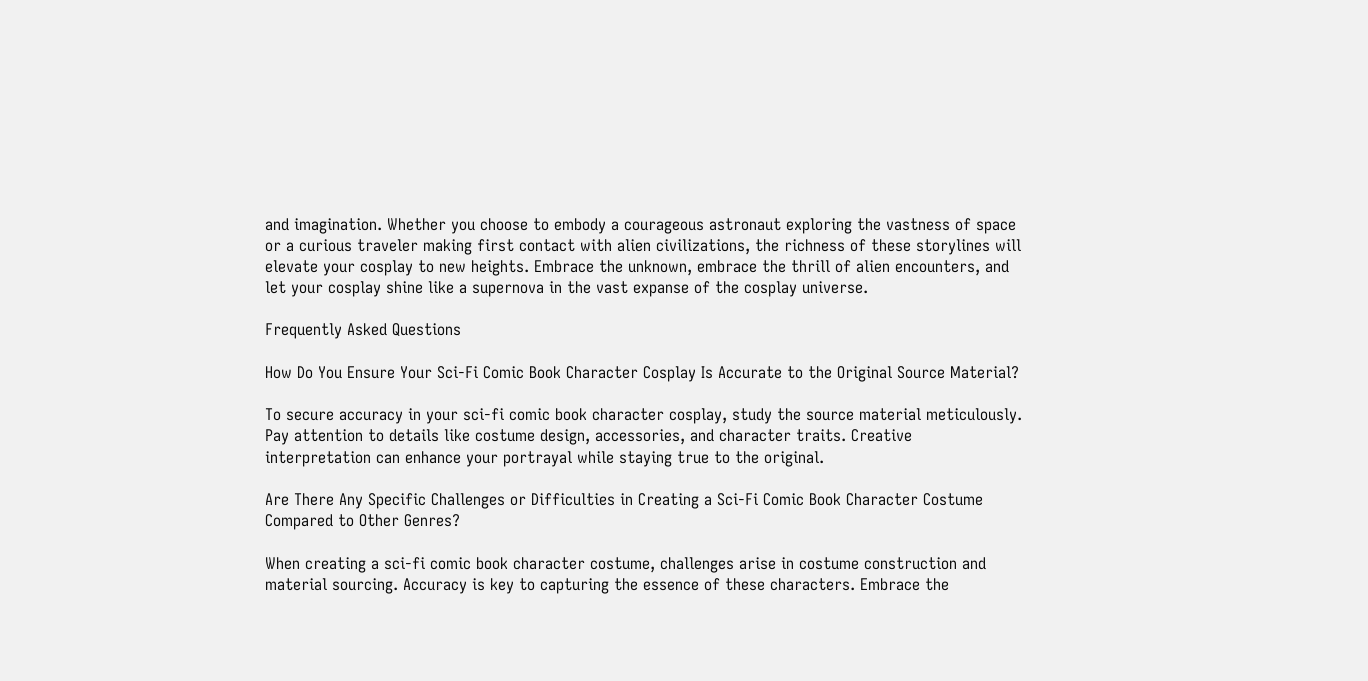and imagination. Whether you choose to embody a courageous astronaut exploring the vastness of space or a curious traveler making first contact with alien civilizations, the richness of these storylines will elevate your cosplay to new heights. Embrace the unknown, embrace the thrill of alien encounters, and let your cosplay shine like a supernova in the vast expanse of the cosplay universe.

Frequently Asked Questions

How Do You Ensure Your Sci-Fi Comic Book Character Cosplay Is Accurate to the Original Source Material?

To secure accuracy in your sci-fi comic book character cosplay, study the source material meticulously. Pay attention to details like costume design, accessories, and character traits. Creative interpretation can enhance your portrayal while staying true to the original.

Are There Any Specific Challenges or Difficulties in Creating a Sci-Fi Comic Book Character Costume Compared to Other Genres?

When creating a sci-fi comic book character costume, challenges arise in costume construction and material sourcing. Accuracy is key to capturing the essence of these characters. Embrace the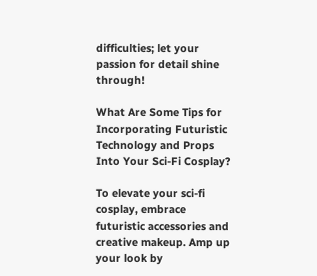difficulties; let your passion for detail shine through!

What Are Some Tips for Incorporating Futuristic Technology and Props Into Your Sci-Fi Cosplay?

To elevate your sci-fi cosplay, embrace futuristic accessories and creative makeup. Amp up your look by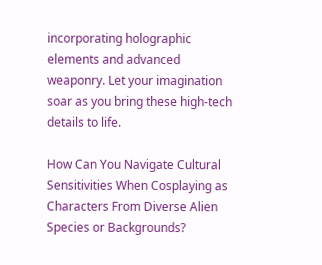incorporating holographic elements and advanced weaponry. Let your imagination soar as you bring these high-tech details to life.

How Can You Navigate Cultural Sensitivities When Cosplaying as Characters From Diverse Alien Species or Backgrounds?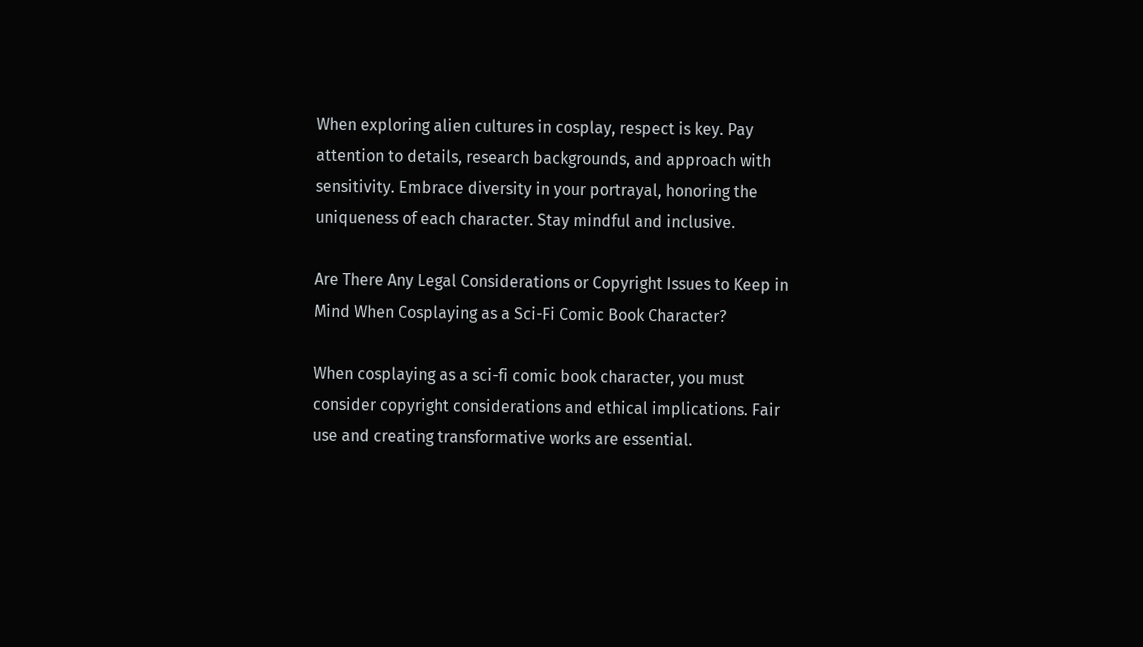When exploring alien cultures in cosplay, respect is key. Pay attention to details, research backgrounds, and approach with sensitivity. Embrace diversity in your portrayal, honoring the uniqueness of each character. Stay mindful and inclusive.

Are There Any Legal Considerations or Copyright Issues to Keep in Mind When Cosplaying as a Sci-Fi Comic Book Character?

When cosplaying as a sci-fi comic book character, you must consider copyright considerations and ethical implications. Fair use and creating transformative works are essential.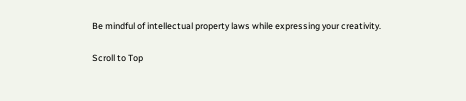Be mindful of intellectual property laws while expressing your creativity.

Scroll to Top